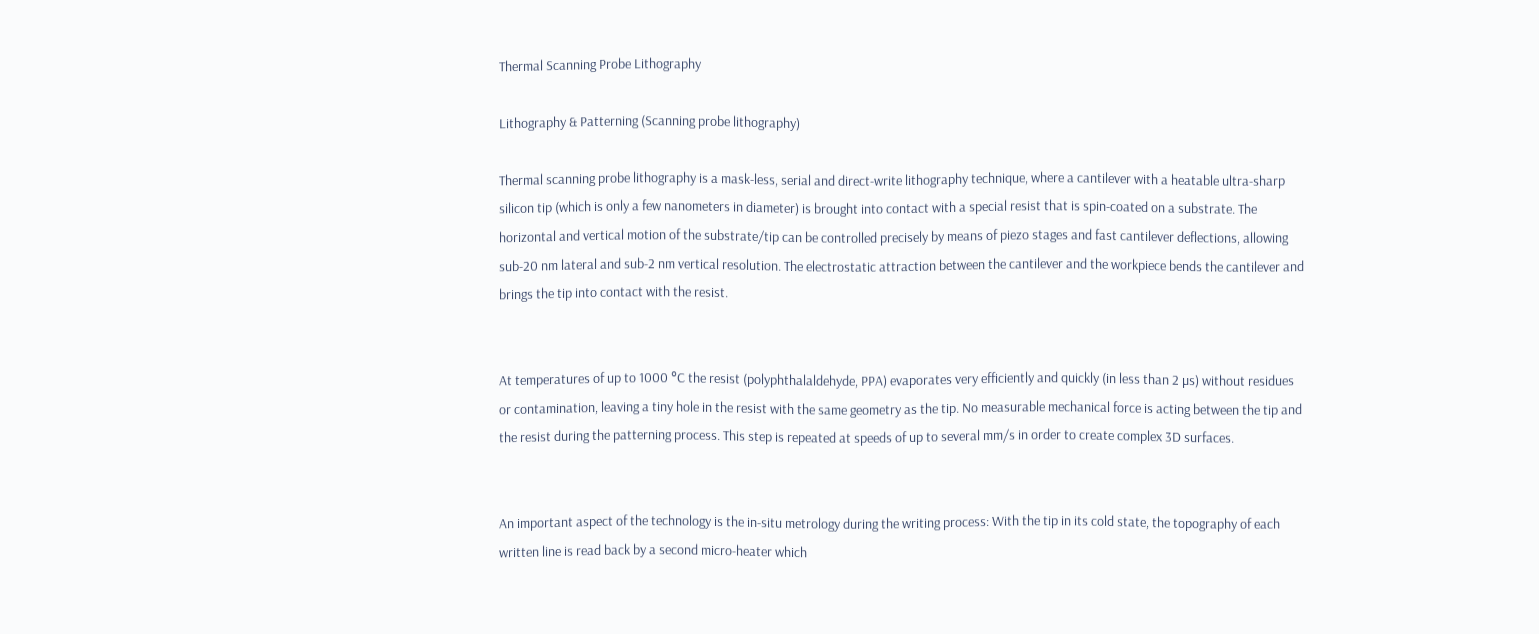Thermal Scanning Probe Lithography

Lithography & Patterning (Scanning probe lithography)

Thermal scanning probe lithography is a mask-less, serial and direct-write lithography technique, where a cantilever with a heatable ultra-sharp silicon tip (which is only a few nanometers in diameter) is brought into contact with a special resist that is spin-coated on a substrate. The horizontal and vertical motion of the substrate/tip can be controlled precisely by means of piezo stages and fast cantilever deflections, allowing sub-20 nm lateral and sub-2 nm vertical resolution. The electrostatic attraction between the cantilever and the workpiece bends the cantilever and brings the tip into contact with the resist.


At temperatures of up to 1000 °C the resist (polyphthalaldehyde, PPA) evaporates very efficiently and quickly (in less than 2 µs) without residues or contamination, leaving a tiny hole in the resist with the same geometry as the tip. No measurable mechanical force is acting between the tip and the resist during the patterning process. This step is repeated at speeds of up to several mm/s in order to create complex 3D surfaces.


An important aspect of the technology is the in-situ metrology during the writing process: With the tip in its cold state, the topography of each written line is read back by a second micro-heater which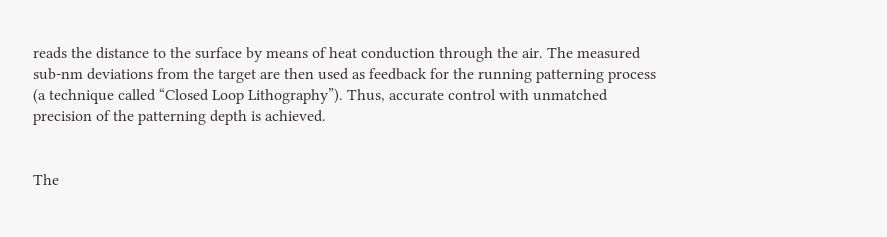reads the distance to the surface by means of heat conduction through the air. The measured sub-nm deviations from the target are then used as feedback for the running patterning process (a technique called “Closed Loop Lithography”). Thus, accurate control with unmatched precision of the patterning depth is achieved.


The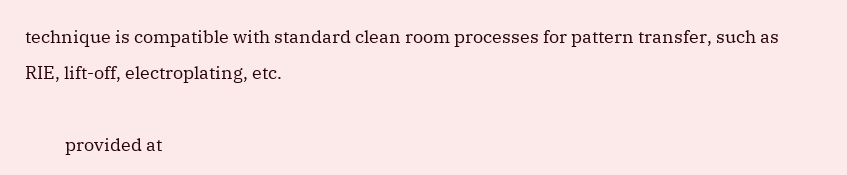technique is compatible with standard clean room processes for pattern transfer, such as RIE, lift-off, electroplating, etc.

          provided at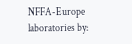NFFA-Europe laboratories by: